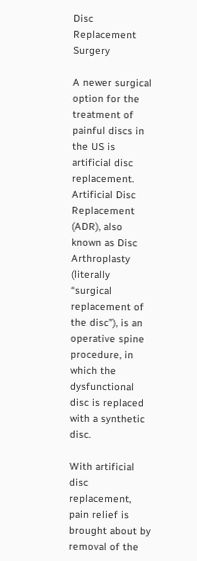Disc Replacement Surgery

A newer surgical option for the treatment of painful discs in the US is artificial disc replacement. Artificial Disc Replacement (ADR), also known as Disc Arthroplasty (literally “surgical replacement of the disc”), is an operative spine procedure, in which the dysfunctional disc is replaced with a synthetic disc.

With artificial disc replacement, pain relief is brought about by removal of the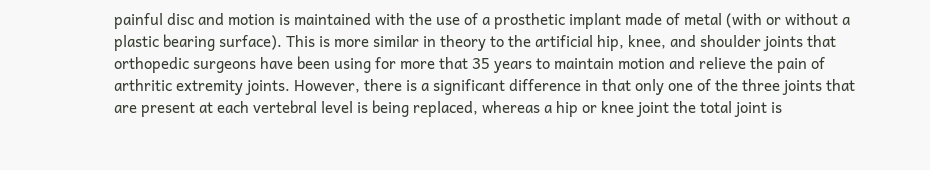painful disc and motion is maintained with the use of a prosthetic implant made of metal (with or without a plastic bearing surface). This is more similar in theory to the artificial hip, knee, and shoulder joints that orthopedic surgeons have been using for more that 35 years to maintain motion and relieve the pain of arthritic extremity joints. However, there is a significant difference in that only one of the three joints that are present at each vertebral level is being replaced, whereas a hip or knee joint the total joint is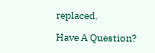replaced.

Have A Question?